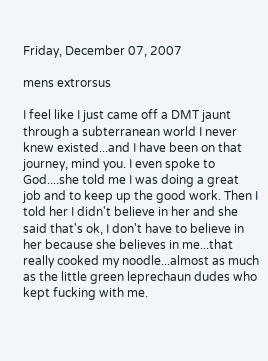Friday, December 07, 2007

mens extrorsus

I feel like I just came off a DMT jaunt through a subterranean world I never knew existed...and I have been on that journey, mind you. I even spoke to God....she told me I was doing a great job and to keep up the good work. Then I told her I didn't believe in her and she said that's ok, I don't have to believe in her because she believes in me...that really cooked my noodle...almost as much as the little green leprechaun dudes who kept fucking with me.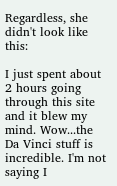Regardless, she didn't look like this:

I just spent about 2 hours going through this site and it blew my mind. Wow...the Da Vinci stuff is incredible. I'm not saying I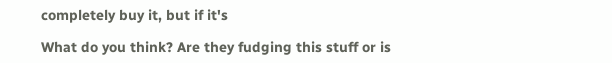completely buy it, but if it's

What do you think? Are they fudging this stuff or is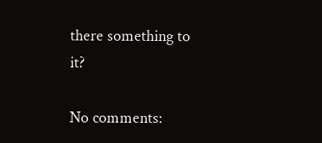there something to it?

No comments: